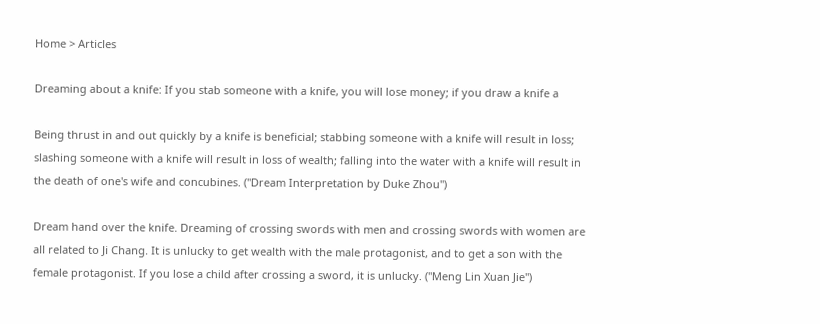Home > Articles

Dreaming about a knife: If you stab someone with a knife, you will lose money; if you draw a knife a

Being thrust in and out quickly by a knife is beneficial; stabbing someone with a knife will result in loss; slashing someone with a knife will result in loss of wealth; falling into the water with a knife will result in the death of one's wife and concubines. ("Dream Interpretation by Duke Zhou")

Dream hand over the knife. Dreaming of crossing swords with men and crossing swords with women are all related to Ji Chang. It is unlucky to get wealth with the male protagonist, and to get a son with the female protagonist. If you lose a child after crossing a sword, it is unlucky. ("Meng Lin Xuan Jie")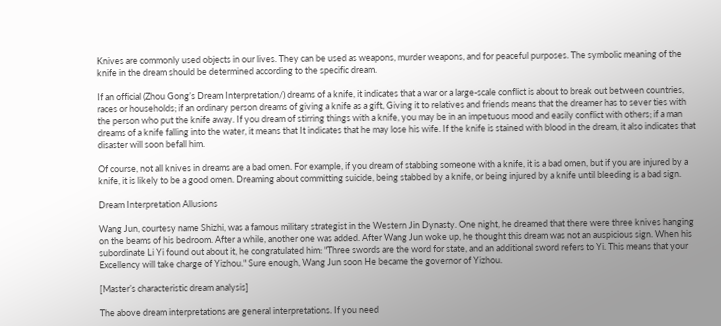Knives are commonly used objects in our lives. They can be used as weapons, murder weapons, and for peaceful purposes. The symbolic meaning of the knife in the dream should be determined according to the specific dream.

If an official (Zhou Gong’s Dream Interpretation/) dreams of a knife, it indicates that a war or a large-scale conflict is about to break out between countries, races or households; if an ordinary person dreams of giving a knife as a gift, Giving it to relatives and friends means that the dreamer has to sever ties with the person who put the knife away. If you dream of stirring things with a knife, you may be in an impetuous mood and easily conflict with others; if a man dreams of a knife falling into the water, it means that It indicates that he may lose his wife. If the knife is stained with blood in the dream, it also indicates that disaster will soon befall him.

Of course, not all knives in dreams are a bad omen. For example, if you dream of stabbing someone with a knife, it is a bad omen, but if you are injured by a knife, it is likely to be a good omen. Dreaming about committing suicide, being stabbed by a knife, or being injured by a knife until bleeding is a bad sign.

Dream Interpretation Allusions

Wang Jun, courtesy name Shizhi, was a famous military strategist in the Western Jin Dynasty. One night, he dreamed that there were three knives hanging on the beams of his bedroom. After a while, another one was added. After Wang Jun woke up, he thought this dream was not an auspicious sign. When his subordinate Li Yi found out about it, he congratulated him: "Three swords are the word for state, and an additional sword refers to Yi. This means that your Excellency will take charge of Yizhou." Sure enough, Wang Jun soon He became the governor of Yizhou.

[Master’s characteristic dream analysis]

The above dream interpretations are general interpretations. If you need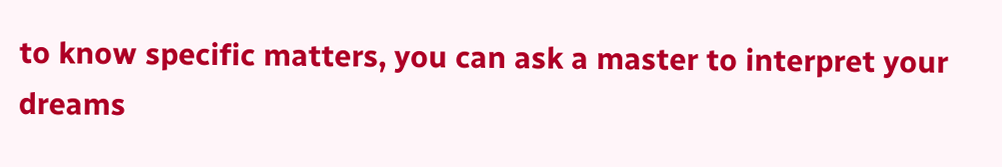to know specific matters, you can ask a master to interpret your dreams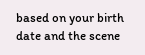based on your birth date and the scene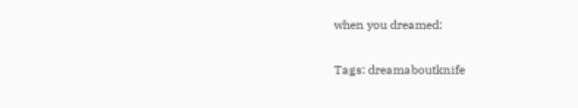when you dreamed:

Tags: dreamaboutknife